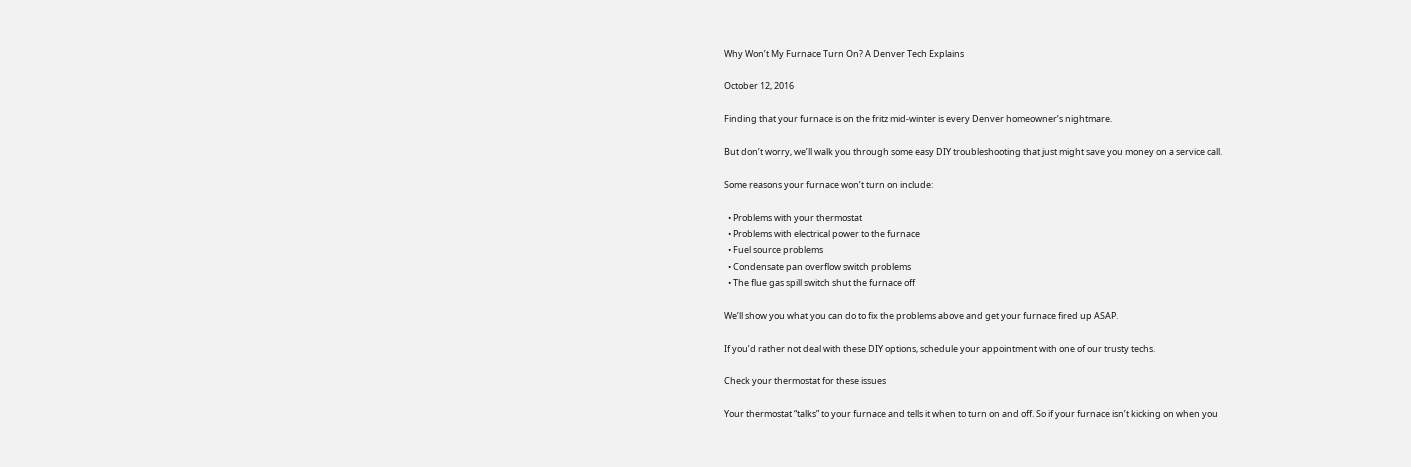Why Won’t My Furnace Turn On? A Denver Tech Explains

October 12, 2016

Finding that your furnace is on the fritz mid-winter is every Denver homeowner’s nightmare.

But don’t worry, we’ll walk you through some easy DIY troubleshooting that just might save you money on a service call.

Some reasons your furnace won’t turn on include:

  • Problems with your thermostat
  • Problems with electrical power to the furnace
  • Fuel source problems
  • Condensate pan overflow switch problems
  • The flue gas spill switch shut the furnace off

We’ll show you what you can do to fix the problems above and get your furnace fired up ASAP.

If you’d rather not deal with these DIY options, schedule your appointment with one of our trusty techs.

Check your thermostat for these issues

Your thermostat “talks” to your furnace and tells it when to turn on and off. So if your furnace isn’t kicking on when you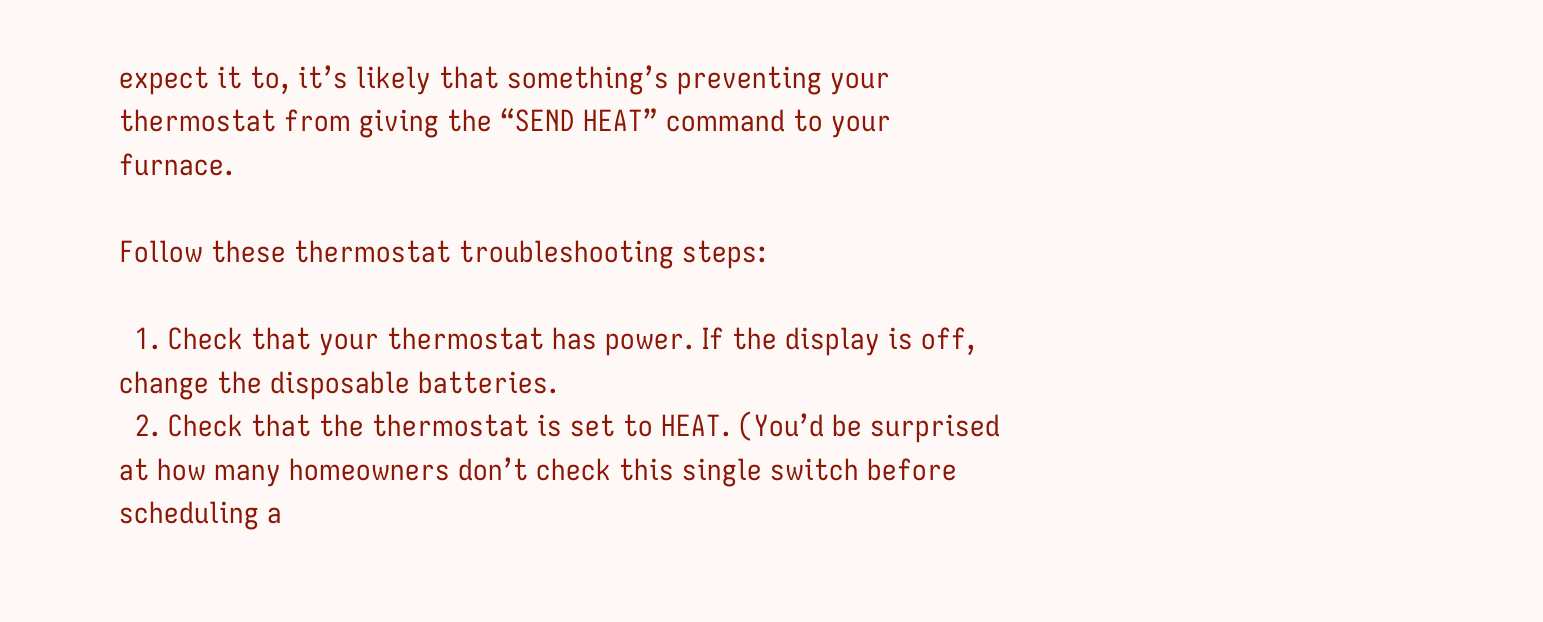expect it to, it’s likely that something’s preventing your thermostat from giving the “SEND HEAT” command to your furnace.

Follow these thermostat troubleshooting steps:

  1. Check that your thermostat has power. If the display is off, change the disposable batteries.
  2. Check that the thermostat is set to HEAT. (You’d be surprised at how many homeowners don’t check this single switch before scheduling a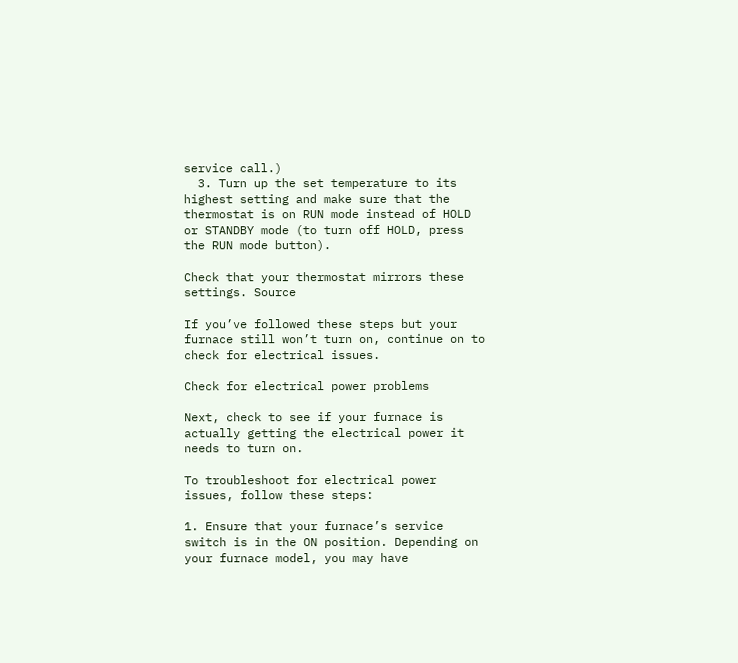service call.)
  3. Turn up the set temperature to its highest setting and make sure that the thermostat is on RUN mode instead of HOLD or STANDBY mode (to turn off HOLD, press the RUN mode button).

Check that your thermostat mirrors these settings. Source

If you’ve followed these steps but your furnace still won’t turn on, continue on to check for electrical issues.

Check for electrical power problems

Next, check to see if your furnace is actually getting the electrical power it needs to turn on.

To troubleshoot for electrical power issues, follow these steps:

1. Ensure that your furnace’s service switch is in the ON position. Depending on your furnace model, you may have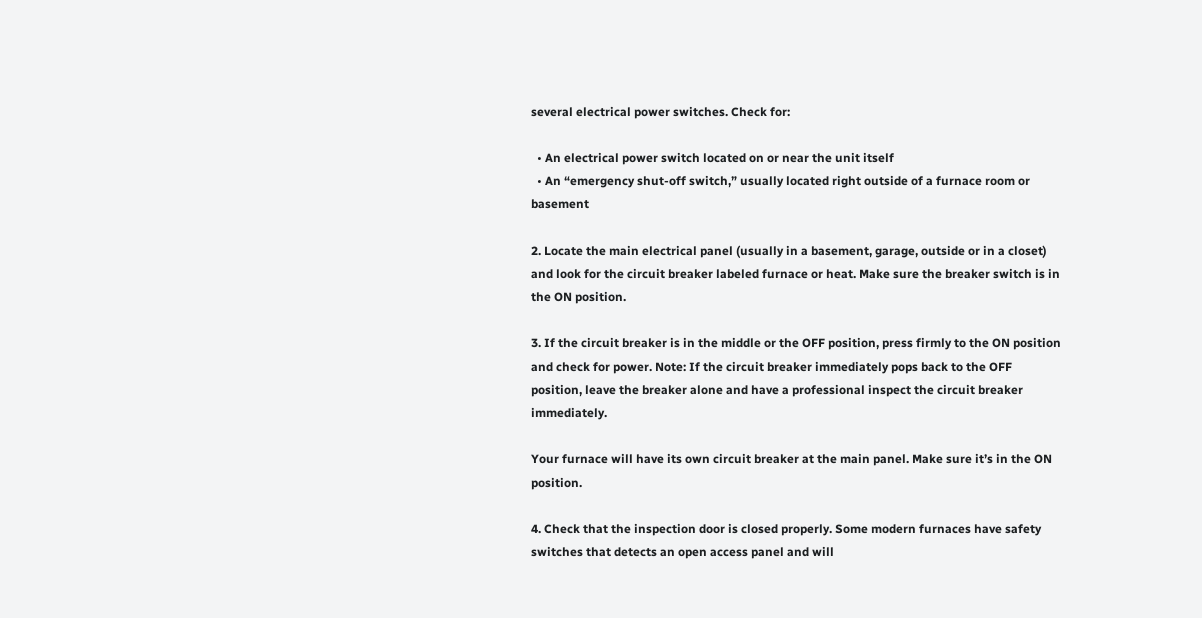several electrical power switches. Check for:

  • An electrical power switch located on or near the unit itself
  • An “emergency shut-off switch,” usually located right outside of a furnace room or basement

2. Locate the main electrical panel (usually in a basement, garage, outside or in a closet) and look for the circuit breaker labeled furnace or heat. Make sure the breaker switch is in the ON position.

3. If the circuit breaker is in the middle or the OFF position, press firmly to the ON position and check for power. Note: If the circuit breaker immediately pops back to the OFF position, leave the breaker alone and have a professional inspect the circuit breaker immediately.

Your furnace will have its own circuit breaker at the main panel. Make sure it’s in the ON position.

4. Check that the inspection door is closed properly. Some modern furnaces have safety switches that detects an open access panel and will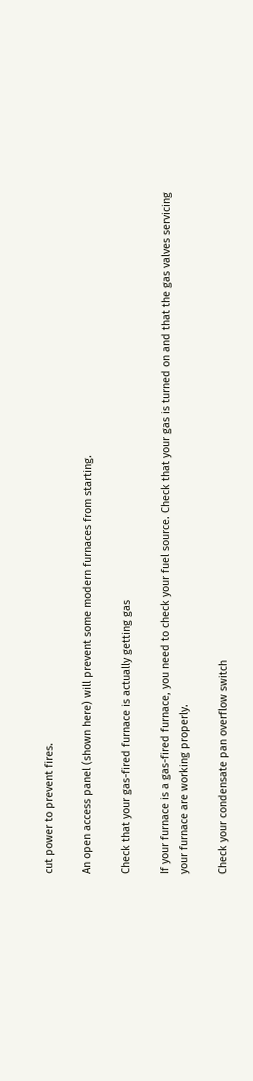cut power to prevent fires.

An open access panel (shown here) will prevent some modern furnaces from starting.

Check that your gas-fired furnace is actually getting gas

If your furnace is a gas-fired furnace, you need to check your fuel source. Check that your gas is turned on and that the gas valves servicing your furnace are working properly.

Check your condensate pan overflow switch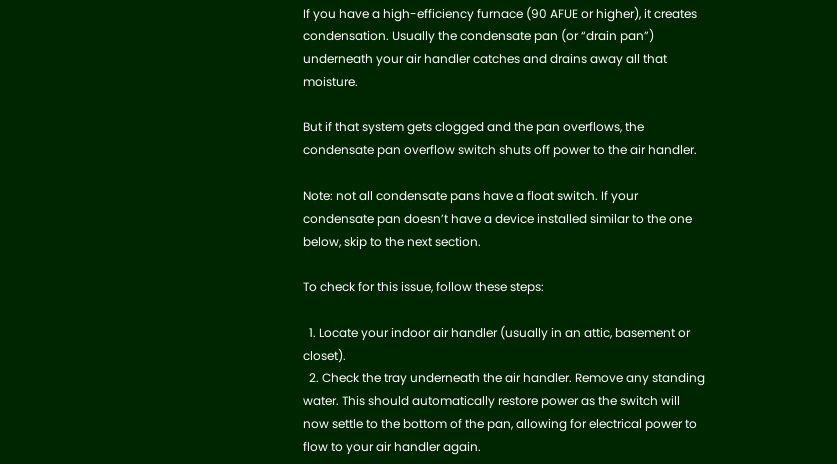If you have a high-efficiency furnace (90 AFUE or higher), it creates condensation. Usually the condensate pan (or “drain pan”) underneath your air handler catches and drains away all that moisture.

But if that system gets clogged and the pan overflows, the condensate pan overflow switch shuts off power to the air handler.

Note: not all condensate pans have a float switch. If your condensate pan doesn’t have a device installed similar to the one below, skip to the next section.

To check for this issue, follow these steps:

  1. Locate your indoor air handler (usually in an attic, basement or closet).
  2. Check the tray underneath the air handler. Remove any standing water. This should automatically restore power as the switch will now settle to the bottom of the pan, allowing for electrical power to flow to your air handler again.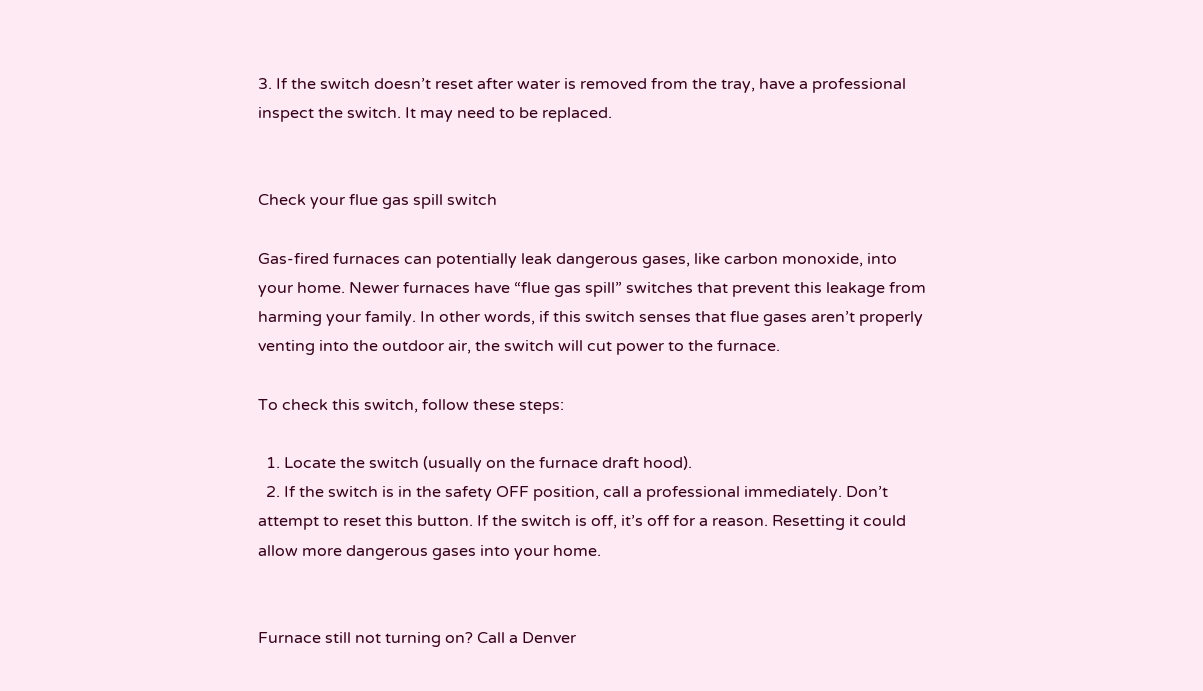3. If the switch doesn’t reset after water is removed from the tray, have a professional inspect the switch. It may need to be replaced.


Check your flue gas spill switch

Gas-fired furnaces can potentially leak dangerous gases, like carbon monoxide, into your home. Newer furnaces have “flue gas spill” switches that prevent this leakage from harming your family. In other words, if this switch senses that flue gases aren’t properly venting into the outdoor air, the switch will cut power to the furnace.

To check this switch, follow these steps:

  1. Locate the switch (usually on the furnace draft hood).
  2. If the switch is in the safety OFF position, call a professional immediately. Don’t attempt to reset this button. If the switch is off, it’s off for a reason. Resetting it could allow more dangerous gases into your home.


Furnace still not turning on? Call a Denver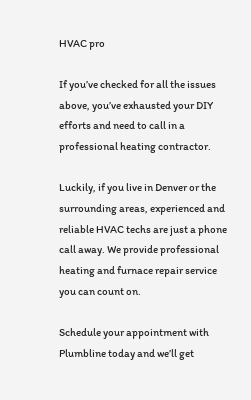HVAC pro

If you’ve checked for all the issues above, you’ve exhausted your DIY efforts and need to call in a professional heating contractor.

Luckily, if you live in Denver or the surrounding areas, experienced and reliable HVAC techs are just a phone call away. We provide professional heating and furnace repair service you can count on.

Schedule your appointment with Plumbline today and we’ll get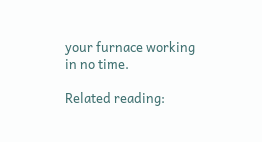your furnace working in no time.

Related reading: